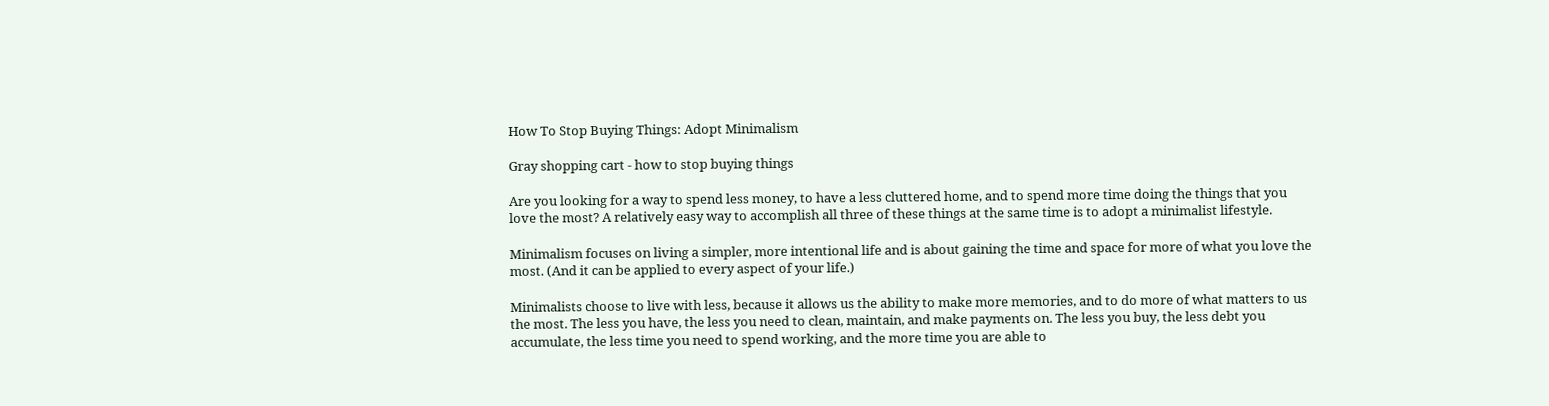How To Stop Buying Things: Adopt Minimalism

Gray shopping cart - how to stop buying things

Are you looking for a way to spend less money, to have a less cluttered home, and to spend more time doing the things that you love the most? A relatively easy way to accomplish all three of these things at the same time is to adopt a minimalist lifestyle.

Minimalism focuses on living a simpler, more intentional life and is about gaining the time and space for more of what you love the most. (And it can be applied to every aspect of your life.)

Minimalists choose to live with less, because it allows us the ability to make more memories, and to do more of what matters to us the most. The less you have, the less you need to clean, maintain, and make payments on. The less you buy, the less debt you accumulate, the less time you need to spend working, and the more time you are able to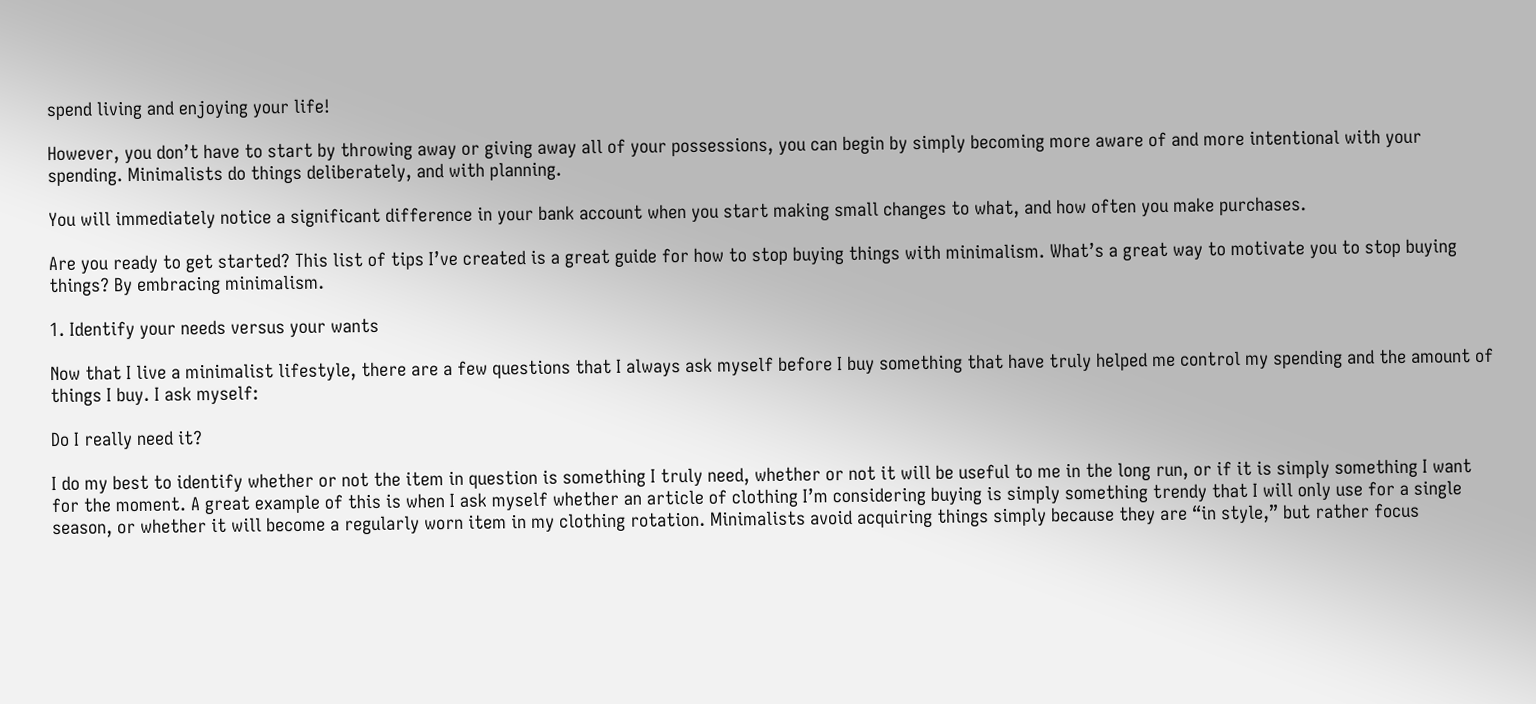spend living and enjoying your life!

However, you don’t have to start by throwing away or giving away all of your possessions, you can begin by simply becoming more aware of and more intentional with your spending. Minimalists do things deliberately, and with planning.

You will immediately notice a significant difference in your bank account when you start making small changes to what, and how often you make purchases.

Are you ready to get started? This list of tips I’ve created is a great guide for how to stop buying things with minimalism. What’s a great way to motivate you to stop buying things? By embracing minimalism.

1. Identify your needs versus your wants

Now that I live a minimalist lifestyle, there are a few questions that I always ask myself before I buy something that have truly helped me control my spending and the amount of things I buy. I ask myself:

Do I really need it?

I do my best to identify whether or not the item in question is something I truly need, whether or not it will be useful to me in the long run, or if it is simply something I want for the moment. A great example of this is when I ask myself whether an article of clothing I’m considering buying is simply something trendy that I will only use for a single season, or whether it will become a regularly worn item in my clothing rotation. Minimalists avoid acquiring things simply because they are “in style,” but rather focus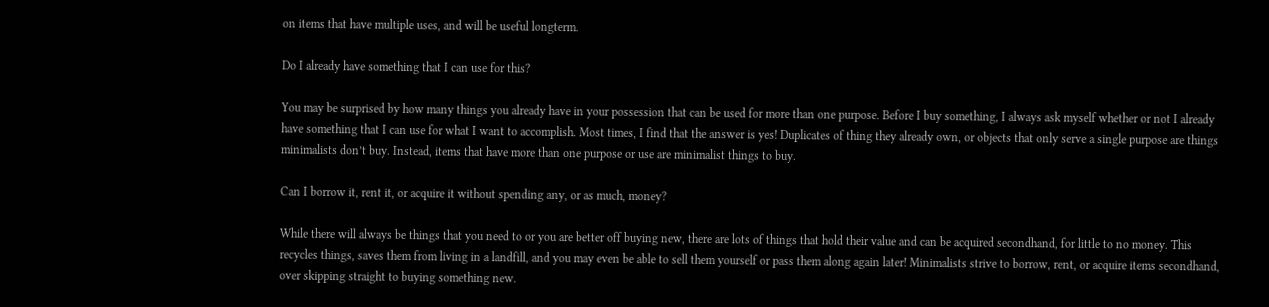on items that have multiple uses, and will be useful longterm.

Do I already have something that I can use for this?

You may be surprised by how many things you already have in your possession that can be used for more than one purpose. Before I buy something, I always ask myself whether or not I already have something that I can use for what I want to accomplish. Most times, I find that the answer is yes! Duplicates of thing they already own, or objects that only serve a single purpose are things minimalists don’t buy. Instead, items that have more than one purpose or use are minimalist things to buy.

Can I borrow it, rent it, or acquire it without spending any, or as much, money?

While there will always be things that you need to or you are better off buying new, there are lots of things that hold their value and can be acquired secondhand, for little to no money. This recycles things, saves them from living in a landfill, and you may even be able to sell them yourself or pass them along again later! Minimalists strive to borrow, rent, or acquire items secondhand, over skipping straight to buying something new.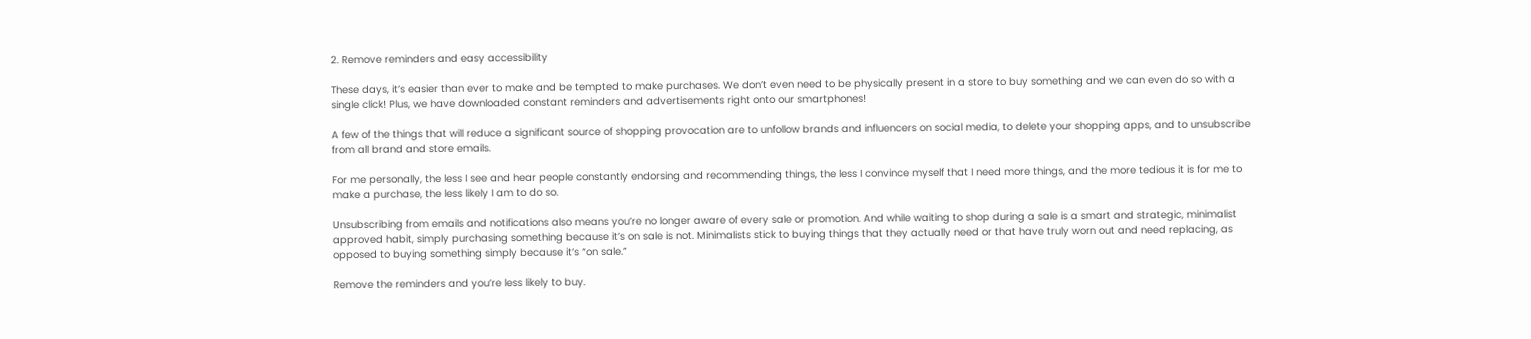2. Remove reminders and easy accessibility

These days, it’s easier than ever to make and be tempted to make purchases. We don’t even need to be physically present in a store to buy something and we can even do so with a single click! Plus, we have downloaded constant reminders and advertisements right onto our smartphones!

A few of the things that will reduce a significant source of shopping provocation are to unfollow brands and influencers on social media, to delete your shopping apps, and to unsubscribe from all brand and store emails.

For me personally, the less I see and hear people constantly endorsing and recommending things, the less I convince myself that I need more things, and the more tedious it is for me to make a purchase, the less likely I am to do so.

Unsubscribing from emails and notifications also means you’re no longer aware of every sale or promotion. And while waiting to shop during a sale is a smart and strategic, minimalist approved habit, simply purchasing something because it’s on sale is not. Minimalists stick to buying things that they actually need or that have truly worn out and need replacing, as opposed to buying something simply because it’s “on sale.”

Remove the reminders and you’re less likely to buy.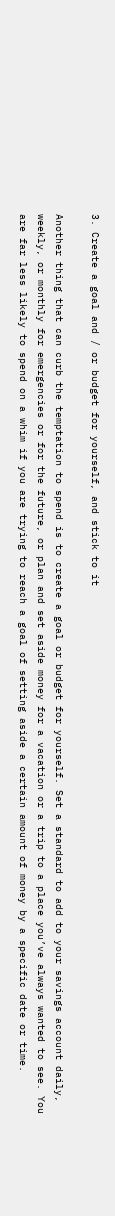3. Create a goal and / or budget for yourself, and stick to it

Another thing that can curb the temptation to spend is to create a goal or budget for yourself. Set a standard to add to your savings account daily, weekly, or monthly for emergencies or for the future, or plan and set aside money for a vacation or a trip to a place you’ve always wanted to see. You are far less likely to spend on a whim if you are trying to reach a goal of setting aside a certain amount of money by a specific date or time.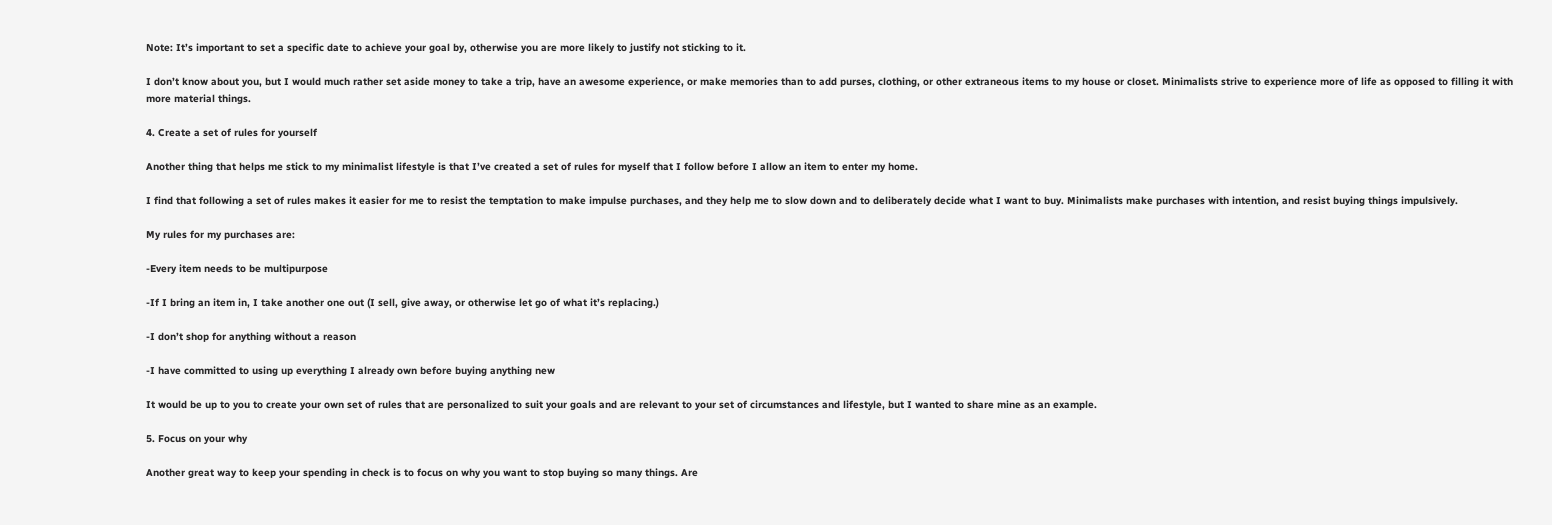Note: It’s important to set a specific date to achieve your goal by, otherwise you are more likely to justify not sticking to it.

I don’t know about you, but I would much rather set aside money to take a trip, have an awesome experience, or make memories than to add purses, clothing, or other extraneous items to my house or closet. Minimalists strive to experience more of life as opposed to filling it with more material things.

4. Create a set of rules for yourself

Another thing that helps me stick to my minimalist lifestyle is that I’ve created a set of rules for myself that I follow before I allow an item to enter my home.

I find that following a set of rules makes it easier for me to resist the temptation to make impulse purchases, and they help me to slow down and to deliberately decide what I want to buy. Minimalists make purchases with intention, and resist buying things impulsively.

My rules for my purchases are:

-Every item needs to be multipurpose

-If I bring an item in, I take another one out (I sell, give away, or otherwise let go of what it’s replacing.)

-I don’t shop for anything without a reason

-I have committed to using up everything I already own before buying anything new

It would be up to you to create your own set of rules that are personalized to suit your goals and are relevant to your set of circumstances and lifestyle, but I wanted to share mine as an example.

5. Focus on your why

Another great way to keep your spending in check is to focus on why you want to stop buying so many things. Are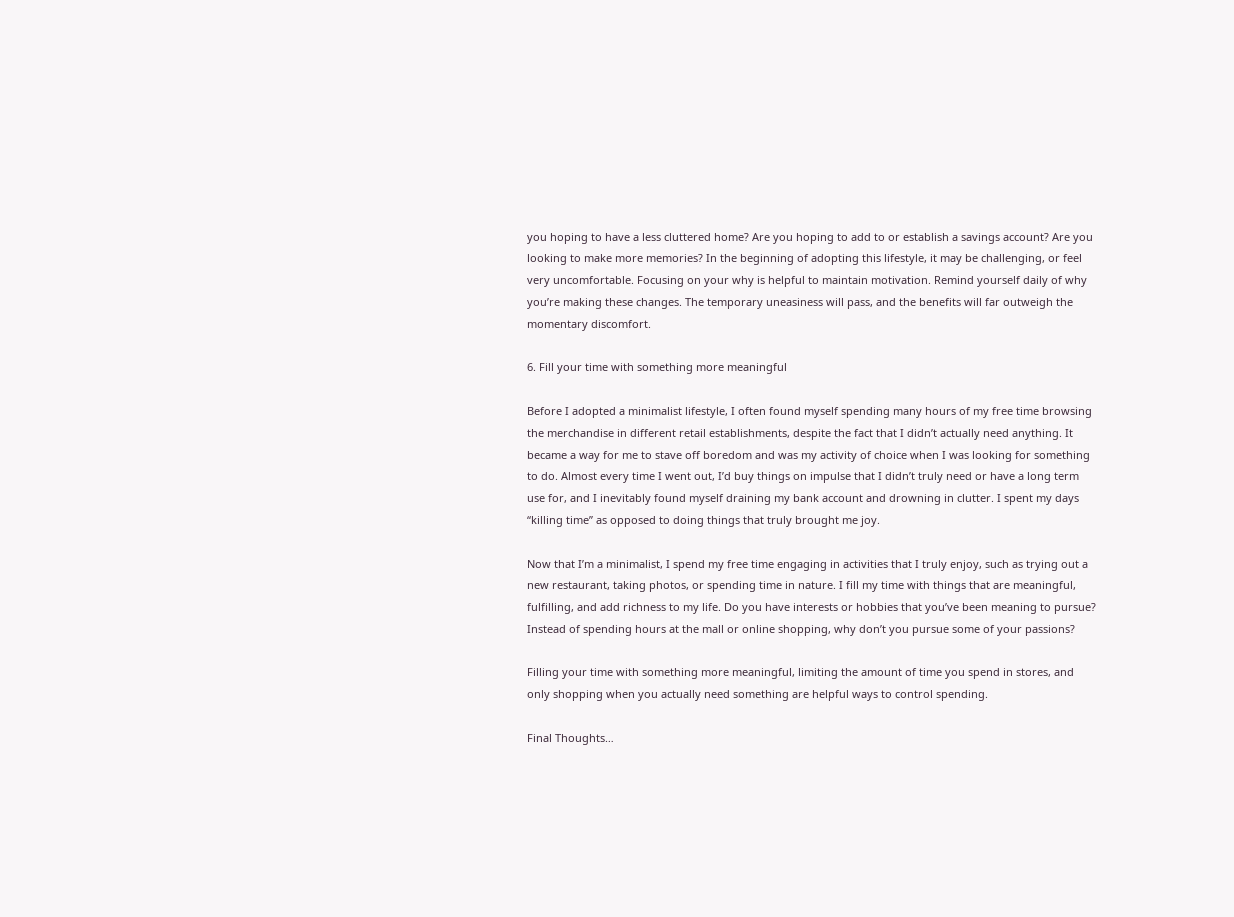you hoping to have a less cluttered home? Are you hoping to add to or establish a savings account? Are you looking to make more memories? In the beginning of adopting this lifestyle, it may be challenging, or feel very uncomfortable. Focusing on your why is helpful to maintain motivation. Remind yourself daily of why you’re making these changes. The temporary uneasiness will pass, and the benefits will far outweigh the momentary discomfort.

6. Fill your time with something more meaningful

Before I adopted a minimalist lifestyle, I often found myself spending many hours of my free time browsing the merchandise in different retail establishments, despite the fact that I didn’t actually need anything. It became a way for me to stave off boredom and was my activity of choice when I was looking for something to do. Almost every time I went out, I’d buy things on impulse that I didn’t truly need or have a long term use for, and I inevitably found myself draining my bank account and drowning in clutter. I spent my days “killing time” as opposed to doing things that truly brought me joy.

Now that I’m a minimalist, I spend my free time engaging in activities that I truly enjoy, such as trying out a new restaurant, taking photos, or spending time in nature. I fill my time with things that are meaningful, fulfilling, and add richness to my life. Do you have interests or hobbies that you’ve been meaning to pursue? Instead of spending hours at the mall or online shopping, why don’t you pursue some of your passions?

Filling your time with something more meaningful, limiting the amount of time you spend in stores, and only shopping when you actually need something are helpful ways to control spending.

Final Thoughts…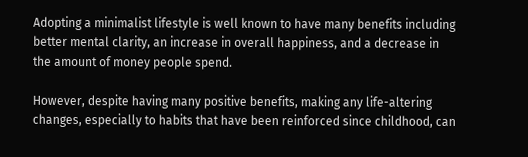Adopting a minimalist lifestyle is well known to have many benefits including better mental clarity, an increase in overall happiness, and a decrease in the amount of money people spend.

However, despite having many positive benefits, making any life-altering changes, especially to habits that have been reinforced since childhood, can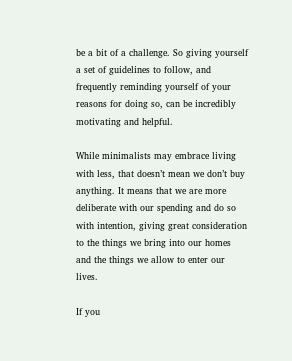be a bit of a challenge. So giving yourself a set of guidelines to follow, and frequently reminding yourself of your reasons for doing so, can be incredibly motivating and helpful.

While minimalists may embrace living with less, that doesn’t mean we don’t buy anything. It means that we are more deliberate with our spending and do so with intention, giving great consideration to the things we bring into our homes and the things we allow to enter our lives.

If you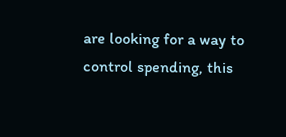are looking for a way to control spending, this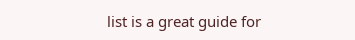list is a great guide for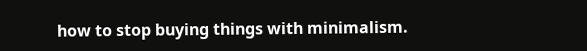how to stop buying things with minimalism.